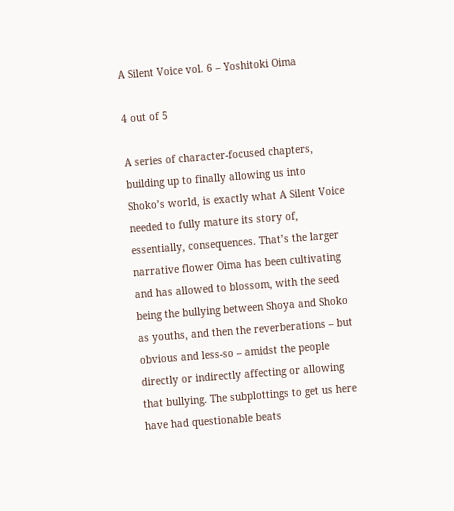A Silent Voice vol. 6 – Yoshitoki Oima

4 out of 5

A series of character-focused chapters, building up to finally allowing us into Shoko’s world, is exactly what A Silent Voice needed to fully mature its story of, essentially, consequences. That’s the larger narrative flower Oima has been cultivating and has allowed to blossom, with the seed being the bullying between Shoya and Shoko as youths, and then the reverberations – but obvious and less-so – amidst the people directly or indirectly affecting or allowing that bullying. The subplottings to get us here have had questionable beats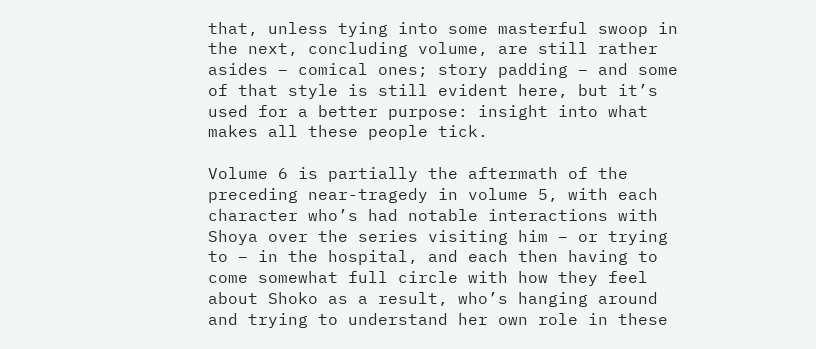that, unless tying into some masterful swoop in the next, concluding volume, are still rather asides – comical ones; story padding – and some of that style is still evident here, but it’s used for a better purpose: insight into what makes all these people tick.

Volume 6 is partially the aftermath of the preceding near-tragedy in volume 5, with each character who’s had notable interactions with Shoya over the series visiting him – or trying to – in the hospital, and each then having to come somewhat full circle with how they feel about Shoko as a result, who’s hanging around and trying to understand her own role in these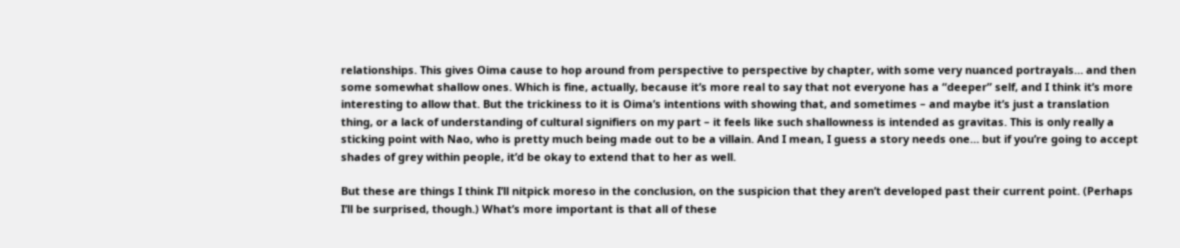relationships. This gives Oima cause to hop around from perspective to perspective by chapter, with some very nuanced portrayals… and then some somewhat shallow ones. Which is fine, actually, because it’s more real to say that not everyone has a “deeper” self, and I think it’s more interesting to allow that. But the trickiness to it is Oima’s intentions with showing that, and sometimes – and maybe it’s just a translation thing, or a lack of understanding of cultural signifiers on my part – it feels like such shallowness is intended as gravitas. This is only really a sticking point with Nao, who is pretty much being made out to be a villain. And I mean, I guess a story needs one… but if you’re going to accept shades of grey within people, it’d be okay to extend that to her as well.

But these are things I think I’ll nitpick moreso in the conclusion, on the suspicion that they aren’t developed past their current point. (Perhaps I’ll be surprised, though.) What’s more important is that all of these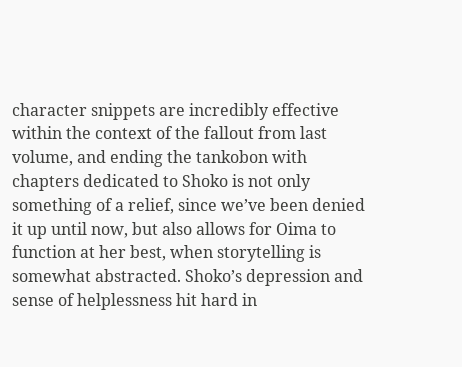character snippets are incredibly effective within the context of the fallout from last volume, and ending the tankobon with chapters dedicated to Shoko is not only something of a relief, since we’ve been denied it up until now, but also allows for Oima to function at her best, when storytelling is somewhat abstracted. Shoko’s depression and sense of helplessness hit hard in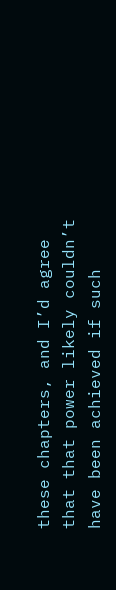these chapters, and I’d agree that that power likely couldn’t have been achieved if such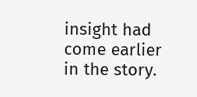insight had come earlier in the story.